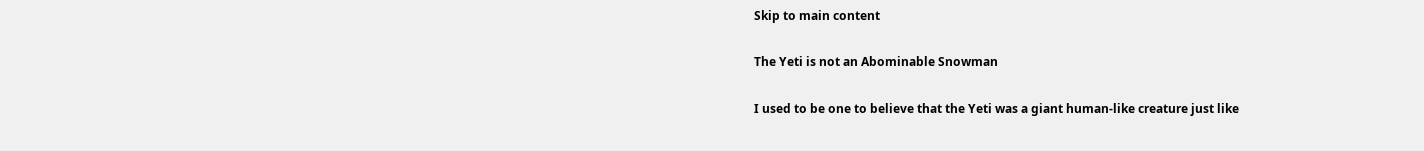Skip to main content

The Yeti is not an Abominable Snowman

I used to be one to believe that the Yeti was a giant human-like creature just like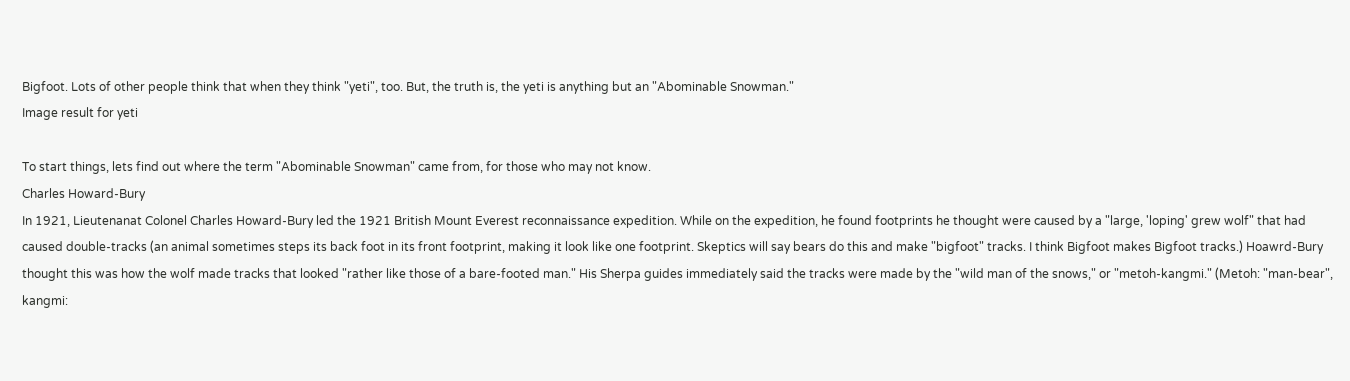Bigfoot. Lots of other people think that when they think "yeti", too. But, the truth is, the yeti is anything but an "Abominable Snowman."
Image result for yeti

To start things, lets find out where the term "Abominable Snowman" came from, for those who may not know.
Charles Howard-Bury
In 1921, Lieutenanat Colonel Charles Howard-Bury led the 1921 British Mount Everest reconnaissance expedition. While on the expedition, he found footprints he thought were caused by a "large, 'loping' grew wolf" that had caused double-tracks (an animal sometimes steps its back foot in its front footprint, making it look like one footprint. Skeptics will say bears do this and make "bigfoot" tracks. I think Bigfoot makes Bigfoot tracks.) Hoawrd-Bury thought this was how the wolf made tracks that looked "rather like those of a bare-footed man." His Sherpa guides immediately said the tracks were made by the "wild man of the snows," or "metoh-kangmi." (Metoh: "man-bear", kangmi: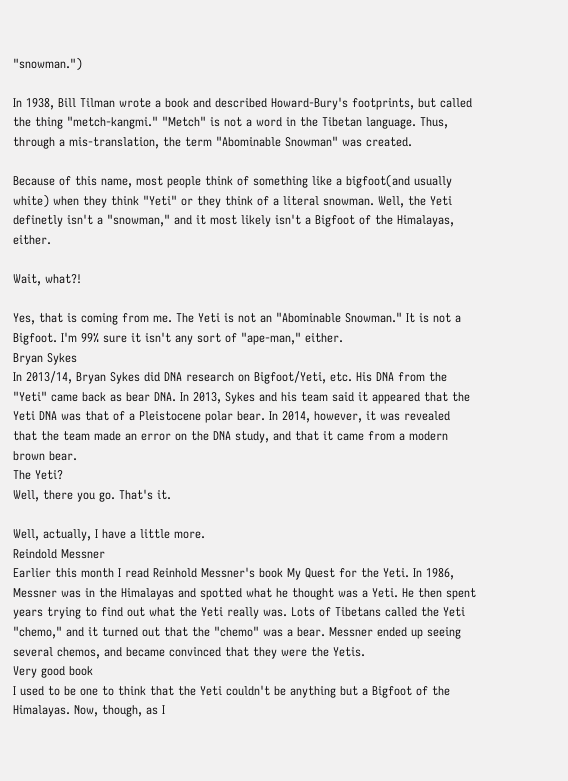"snowman.")

In 1938, Bill Tilman wrote a book and described Howard-Bury's footprints, but called the thing "metch-kangmi." "Metch" is not a word in the Tibetan language. Thus, through a mis-translation, the term "Abominable Snowman" was created.

Because of this name, most people think of something like a bigfoot(and usually white) when they think "Yeti" or they think of a literal snowman. Well, the Yeti definetly isn't a "snowman," and it most likely isn't a Bigfoot of the Himalayas, either.

Wait, what?!

Yes, that is coming from me. The Yeti is not an "Abominable Snowman." It is not a Bigfoot. I'm 99% sure it isn't any sort of "ape-man," either.
Bryan Sykes
In 2013/14, Bryan Sykes did DNA research on Bigfoot/Yeti, etc. His DNA from the "Yeti" came back as bear DNA. In 2013, Sykes and his team said it appeared that the Yeti DNA was that of a Pleistocene polar bear. In 2014, however, it was revealed that the team made an error on the DNA study, and that it came from a modern brown bear.
The Yeti?
Well, there you go. That's it.

Well, actually, I have a little more.
Reindold Messner
Earlier this month I read Reinhold Messner's book My Quest for the Yeti. In 1986, Messner was in the Himalayas and spotted what he thought was a Yeti. He then spent years trying to find out what the Yeti really was. Lots of Tibetans called the Yeti "chemo," and it turned out that the "chemo" was a bear. Messner ended up seeing several chemos, and became convinced that they were the Yetis.
Very good book
I used to be one to think that the Yeti couldn't be anything but a Bigfoot of the Himalayas. Now, though, as I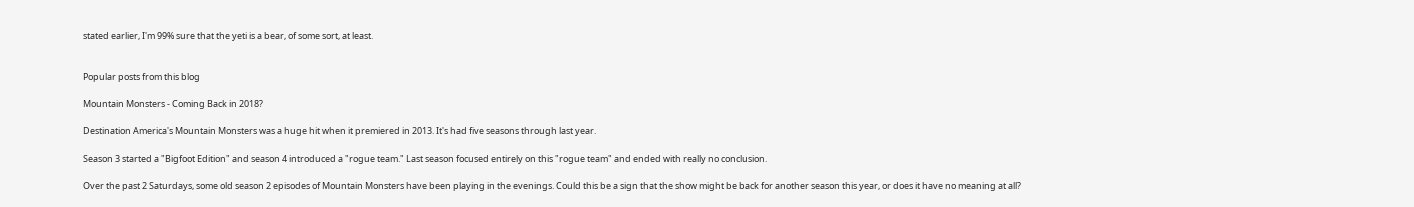stated earlier, I'm 99% sure that the yeti is a bear, of some sort, at least.


Popular posts from this blog

Mountain Monsters - Coming Back in 2018?

Destination America's Mountain Monsters was a huge hit when it premiered in 2013. It's had five seasons through last year.

Season 3 started a "Bigfoot Edition" and season 4 introduced a "rogue team." Last season focused entirely on this "rogue team" and ended with really no conclusion.

Over the past 2 Saturdays, some old season 2 episodes of Mountain Monsters have been playing in the evenings. Could this be a sign that the show might be back for another season this year, or does it have no meaning at all?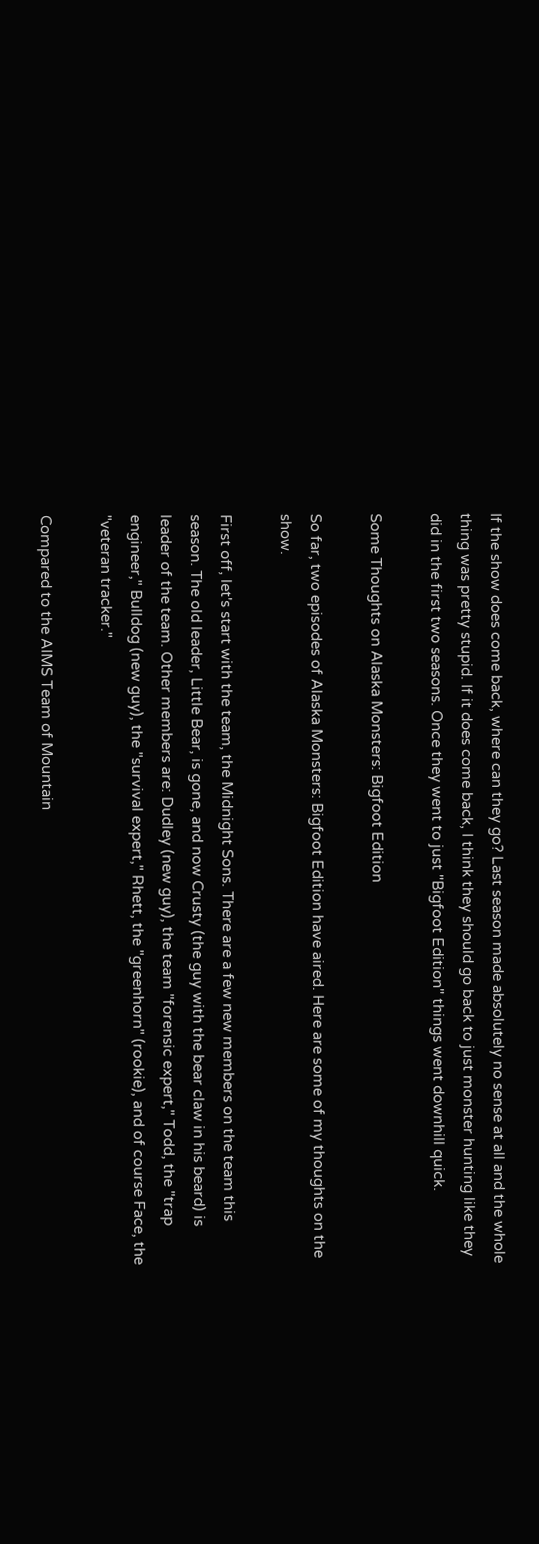If the show does come back, where can they go? Last season made absolutely no sense at all and the whole thing was pretty stupid. If it does come back, I think they should go back to just monster hunting like they did in the first two seasons. Once they went to just "Bigfoot Edition" things went downhill quick.

Some Thoughts on Alaska Monsters: Bigfoot Edition

So far, two episodes of Alaska Monsters: Bigfoot Edition have aired. Here are some of my thoughts on the show.

First off, let's start with the team, the Midnight Sons. There are a few new members on the team this season. The old leader, Little Bear, is gone, and now Crusty (the guy with the bear claw in his beard) is leader of the team. Other members are: Dudley (new guy), the team "forensic expert," Todd, the "trap engineer," Bulldog (new guy), the "survival expert," Rhett, the "greenhorn" (rookie), and of course Face, the "veteran tracker."

Compared to the AIMS Team of Mountain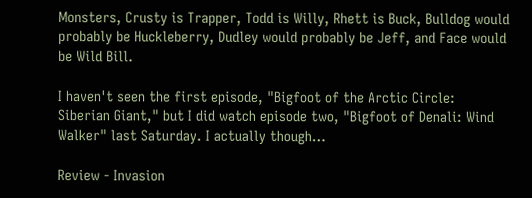Monsters, Crusty is Trapper, Todd is Willy, Rhett is Buck, Bulldog would probably be Huckleberry, Dudley would probably be Jeff, and Face would be Wild Bill.

I haven't seen the first episode, "Bigfoot of the Arctic Circle: Siberian Giant," but I did watch episode two, "Bigfoot of Denali: Wind Walker" last Saturday. I actually though…

Review - Invasion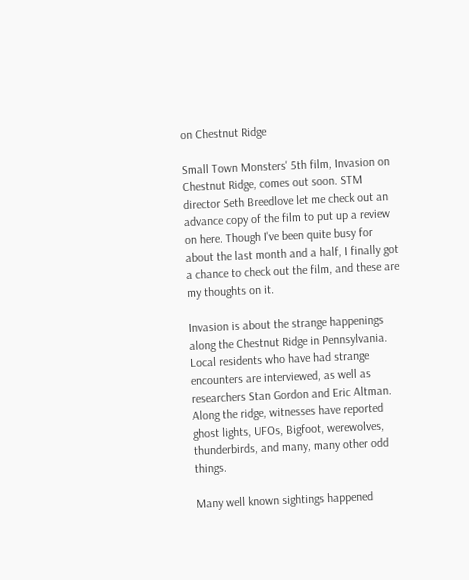on Chestnut Ridge

Small Town Monsters' 5th film, Invasion on Chestnut Ridge, comes out soon. STM director Seth Breedlove let me check out an advance copy of the film to put up a review on here. Though I've been quite busy for about the last month and a half, I finally got a chance to check out the film, and these are my thoughts on it.

Invasion is about the strange happenings along the Chestnut Ridge in Pennsylvania. Local residents who have had strange encounters are interviewed, as well as researchers Stan Gordon and Eric Altman.  Along the ridge, witnesses have reported ghost lights, UFOs, Bigfoot, werewolves, thunderbirds, and many, many other odd things.

Many well known sightings happened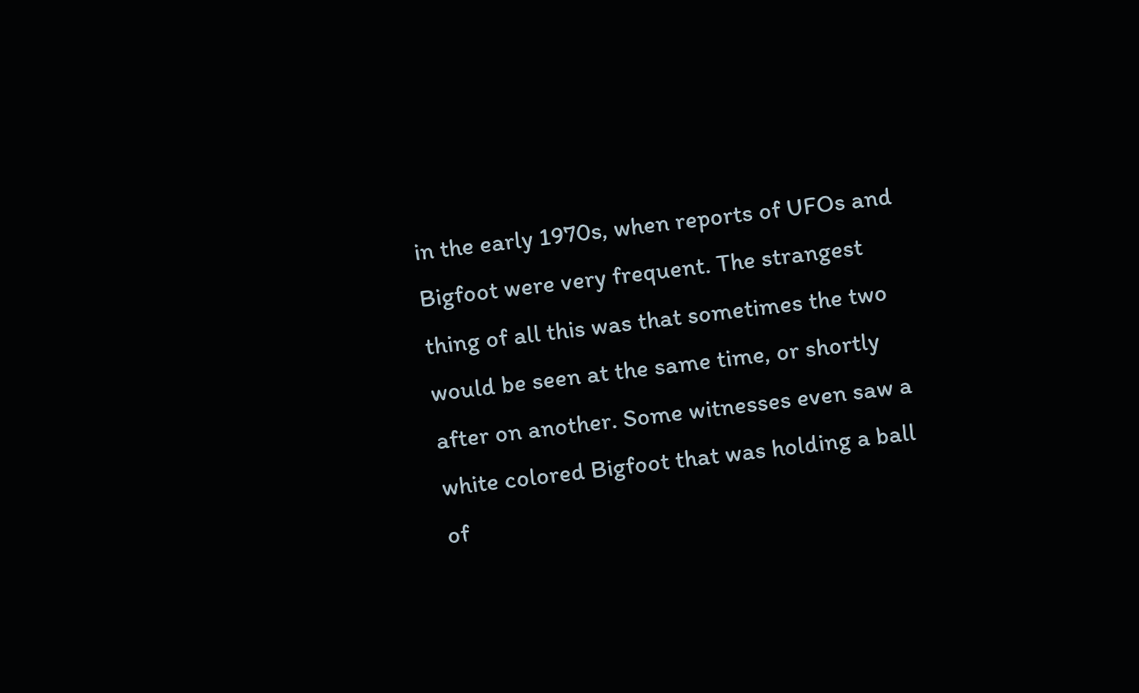in the early 1970s, when reports of UFOs and Bigfoot were very frequent. The strangest thing of all this was that sometimes the two would be seen at the same time, or shortly after on another. Some witnesses even saw a white colored Bigfoot that was holding a ball of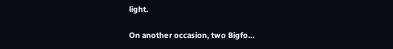light.

On another occasion, two Bigfo…